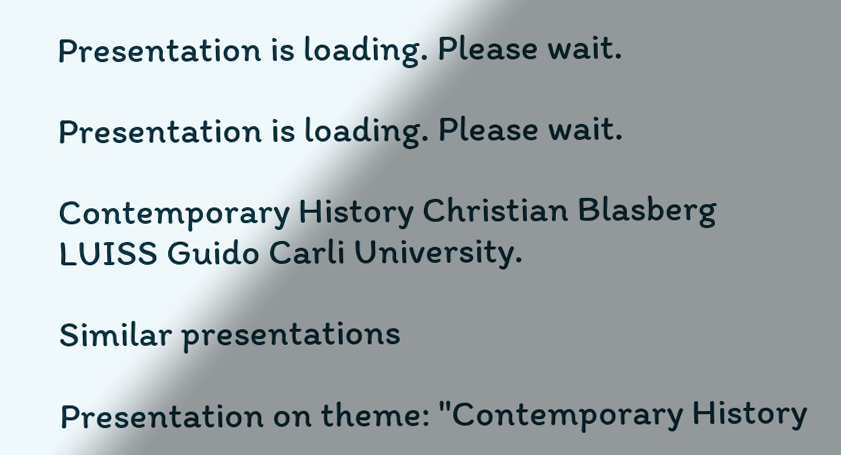Presentation is loading. Please wait.

Presentation is loading. Please wait.

Contemporary History Christian Blasberg LUISS Guido Carli University.

Similar presentations

Presentation on theme: "Contemporary History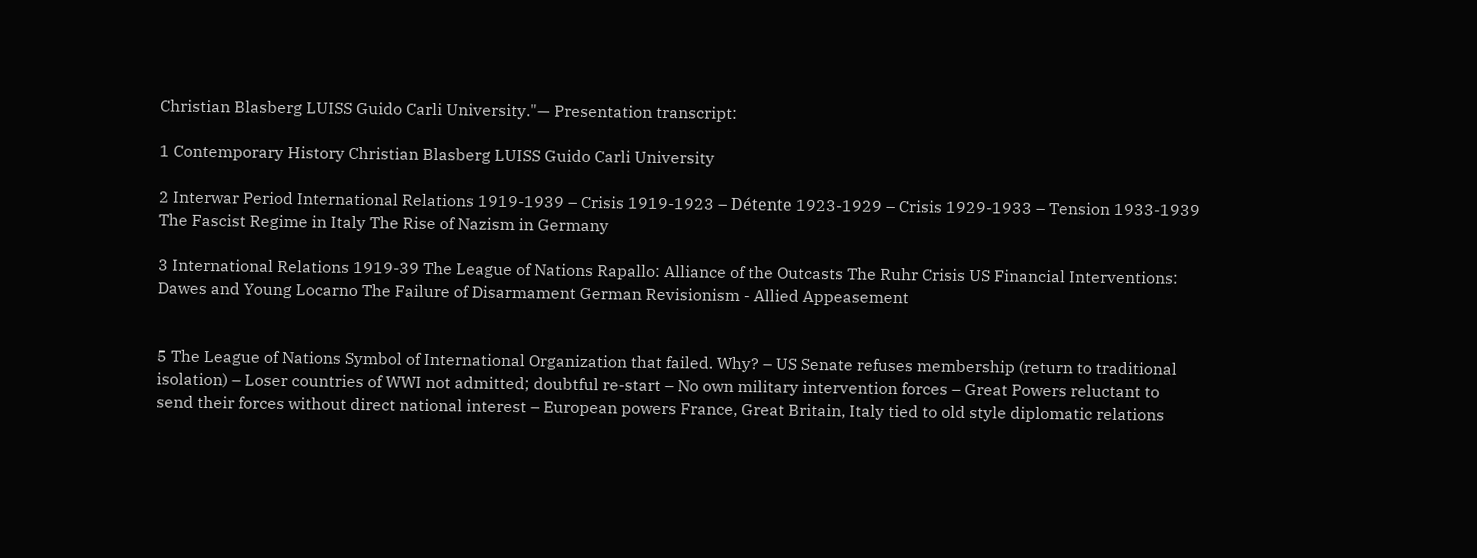Christian Blasberg LUISS Guido Carli University."— Presentation transcript:

1 Contemporary History Christian Blasberg LUISS Guido Carli University

2 Interwar Period International Relations 1919-1939 – Crisis 1919-1923 – Détente 1923-1929 – Crisis 1929-1933 – Tension 1933-1939 The Fascist Regime in Italy The Rise of Nazism in Germany

3 International Relations 1919-39 The League of Nations Rapallo: Alliance of the Outcasts The Ruhr Crisis US Financial Interventions: Dawes and Young Locarno The Failure of Disarmament German Revisionism - Allied Appeasement


5 The League of Nations Symbol of International Organization that failed. Why? – US Senate refuses membership (return to traditional isolation) – Loser countries of WWI not admitted; doubtful re-start – No own military intervention forces – Great Powers reluctant to send their forces without direct national interest – European powers France, Great Britain, Italy tied to old style diplomatic relations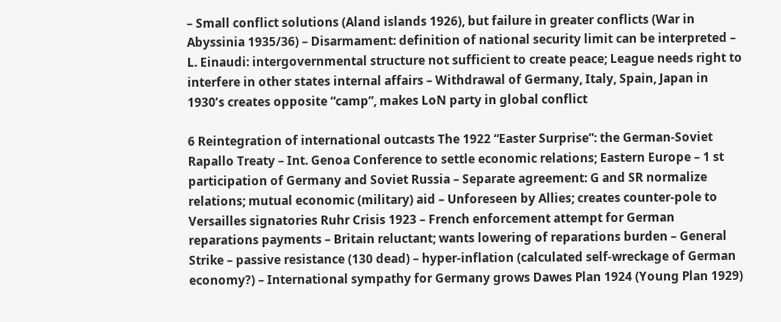– Small conflict solutions (Aland islands 1926), but failure in greater conflicts (War in Abyssinia 1935/36) – Disarmament: definition of national security limit can be interpreted – L. Einaudi: intergovernmental structure not sufficient to create peace; League needs right to interfere in other states internal affairs – Withdrawal of Germany, Italy, Spain, Japan in 1930’s creates opposite “camp”, makes LoN party in global conflict

6 Reintegration of international outcasts The 1922 “Easter Surprise”: the German-Soviet Rapallo Treaty – Int. Genoa Conference to settle economic relations; Eastern Europe – 1 st participation of Germany and Soviet Russia – Separate agreement: G and SR normalize relations; mutual economic (military) aid – Unforeseen by Allies; creates counter-pole to Versailles signatories Ruhr Crisis 1923 – French enforcement attempt for German reparations payments – Britain reluctant; wants lowering of reparations burden – General Strike – passive resistance (130 dead) – hyper-inflation (calculated self-wreckage of German economy?) – International sympathy for Germany grows Dawes Plan 1924 (Young Plan 1929)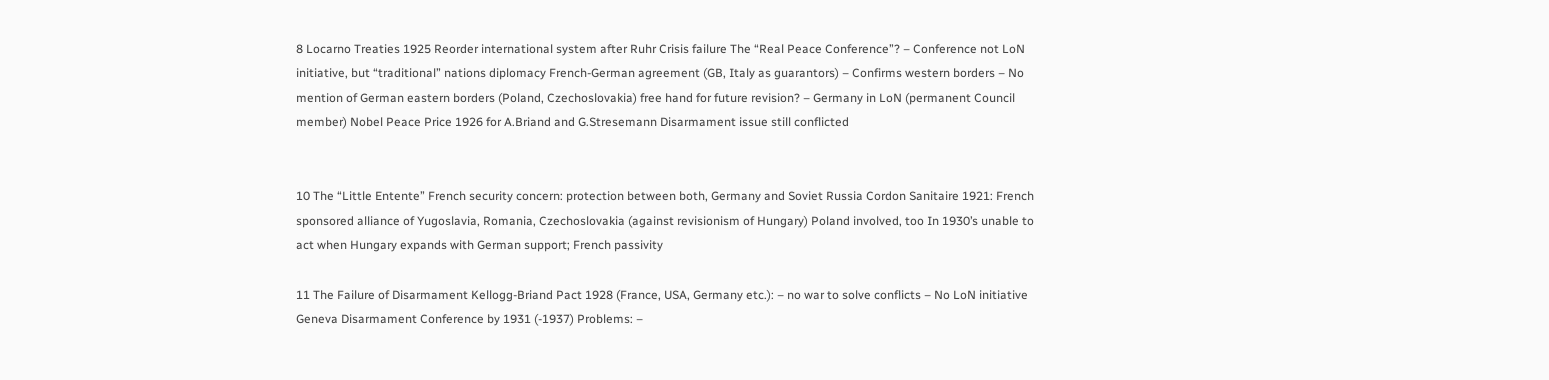8 Locarno Treaties 1925 Reorder international system after Ruhr Crisis failure The “Real Peace Conference”? – Conference not LoN initiative, but “traditional” nations diplomacy French-German agreement (GB, Italy as guarantors) – Confirms western borders – No mention of German eastern borders (Poland, Czechoslovakia) free hand for future revision? – Germany in LoN (permanent Council member) Nobel Peace Price 1926 for A.Briand and G.Stresemann Disarmament issue still conflicted


10 The “Little Entente” French security concern: protection between both, Germany and Soviet Russia Cordon Sanitaire 1921: French sponsored alliance of Yugoslavia, Romania, Czechoslovakia (against revisionism of Hungary) Poland involved, too In 1930’s unable to act when Hungary expands with German support; French passivity

11 The Failure of Disarmament Kellogg-Briand Pact 1928 (France, USA, Germany etc.): – no war to solve conflicts – No LoN initiative Geneva Disarmament Conference by 1931 (-1937) Problems: –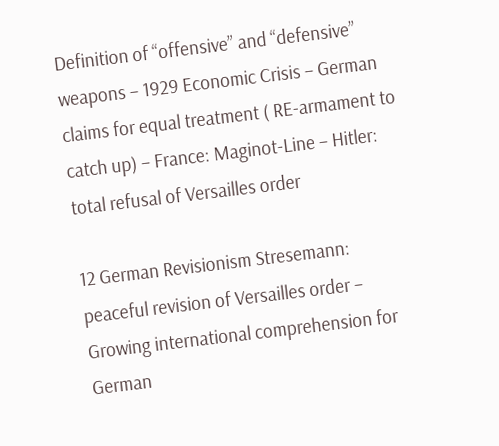Definition of “offensive” and “defensive” weapons – 1929 Economic Crisis – German claims for equal treatment ( RE-armament to catch up) – France: Maginot-Line – Hitler: total refusal of Versailles order

12 German Revisionism Stresemann: peaceful revision of Versailles order – Growing international comprehension for German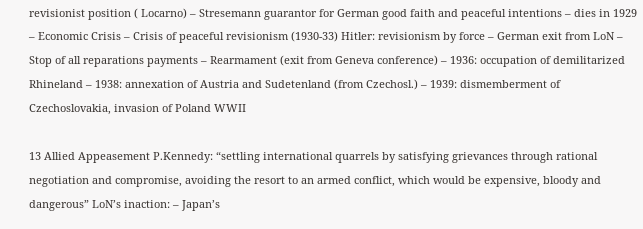revisionist position ( Locarno) – Stresemann guarantor for German good faith and peaceful intentions – dies in 1929 – Economic Crisis – Crisis of peaceful revisionism (1930-33) Hitler: revisionism by force – German exit from LoN – Stop of all reparations payments – Rearmament (exit from Geneva conference) – 1936: occupation of demilitarized Rhineland – 1938: annexation of Austria and Sudetenland (from Czechosl.) – 1939: dismemberment of Czechoslovakia, invasion of Poland WWII

13 Allied Appeasement P.Kennedy: “settling international quarrels by satisfying grievances through rational negotiation and compromise, avoiding the resort to an armed conflict, which would be expensive, bloody and dangerous” LoN’s inaction: – Japan’s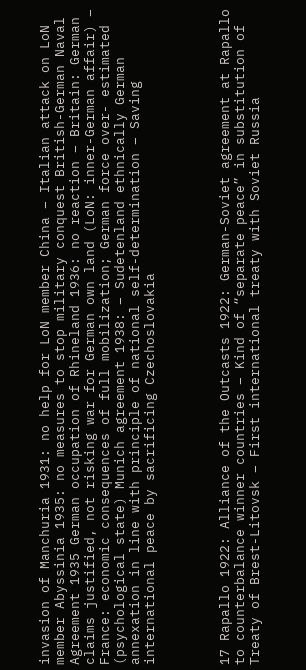invasion of Manchuria 1931: no help for LoN member China – Italian attack on LoN member Abyssinia 1935: no measures to stop military conquest British-German Naval Agreement 1935 German occupation of Rhineland 1936: no reaction – Britain: German claims justified, not risking war for German own land (LoN: inner-German affair) – France: economic consequences of full mobilization; German force over- estimated (psychological state) Munich agreement 1938: – Sudetenland ethnically German annexation in line with principle of national self-determination – Saving international peace by sacrificing Czechoslovakia




17 Rapallo 1922: Alliance of the Outcasts 1922: German-Soviet agreement at Rapallo to counterbalance winner countries – Kind of “separate peace” in substitution of Treaty of Brest-Litovsk – First international treaty with Soviet Russia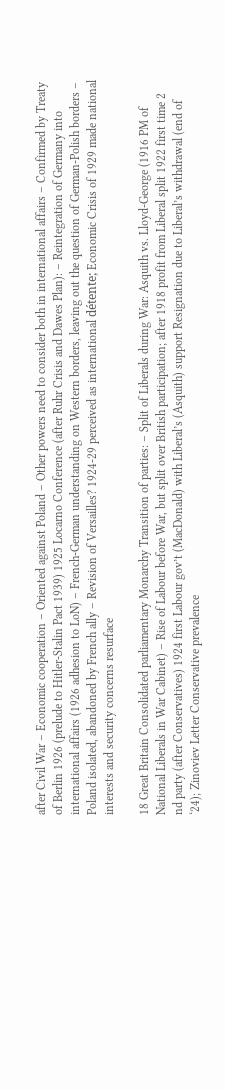after Civil War – Economic cooperation – Oriented against Poland – Other powers need to consider both in international affairs – Confirmed by Treaty of Berlin 1926 (prelude to Hitler-Stalin Pact 1939) 1925 Locarno Conference (after Ruhr Crisis and Dawes Plan): – Reintegration of Germany into international affairs (1926 adhesion to LoN) – French-German understanding on Western borders, leaving out the question of German-Polish borders – Poland isolated, abandoned by French ally – Revision of Versailles? 1924-29 perceived as international détente; Economic Crisis of 1929 made national interests and security concerns resurface

18 Great Britain Consolidated parliamentary Monarchy Transition of parties: – Split of Liberals during War: Asquith vs. Lloyd-George (1916 PM of National Liberals in War Cabinet) – Rise of Labour before War, but split over British participation; after 1918 profit from Liberal split 1922 first time 2 nd party (after Conservatives) 1924 first Labour gov’t (MacDonald) with Liberal’s (Asquith) support Resignation due to Liberal’s withdrawal (end of ‘24); Zinoviev Letter Conservative prevalence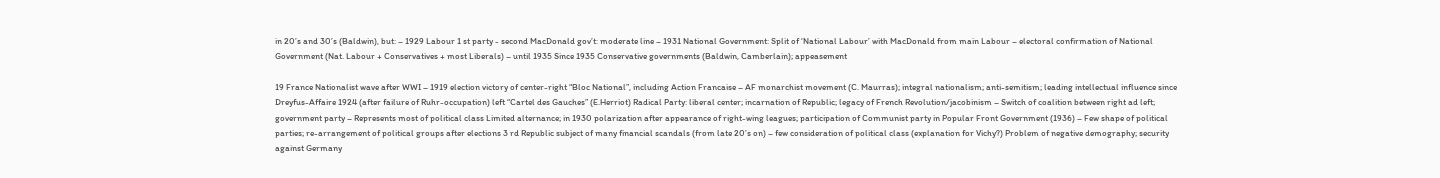in 20’s and 30’s (Baldwin), but: – 1929 Labour 1 st party - second MacDonald gov’t: moderate line – 1931 National Government: Split of ‘National Labour’ with MacDonald from main Labour – electoral confirmation of National Government (Nat. Labour + Conservatives + most Liberals) – until 1935 Since 1935 Conservative governments (Baldwin, Camberlain); appeasement

19 France Nationalist wave after WWI – 1919 election victory of center-right “Bloc National”, including Action Francaise – AF monarchist movement (C. Maurras); integral nationalism; anti-semitism; leading intellectual influence since Dreyfus-Affaire 1924 (after failure of Ruhr-occupation) left “Cartel des Gauches” (E.Herriot) Radical Party: liberal center; incarnation of Republic; legacy of French Revolution/jacobinism – Switch of coalition between right ad left; government party – Represents most of political class Limited alternance; in 1930 polarization after appearance of right-wing leagues; participation of Communist party in Popular Front Government (1936) – Few shape of political parties; re-arrangement of political groups after elections 3 rd Republic subject of many financial scandals (from late 20’s on) – few consideration of political class (explanation for Vichy?) Problem of negative demography; security against Germany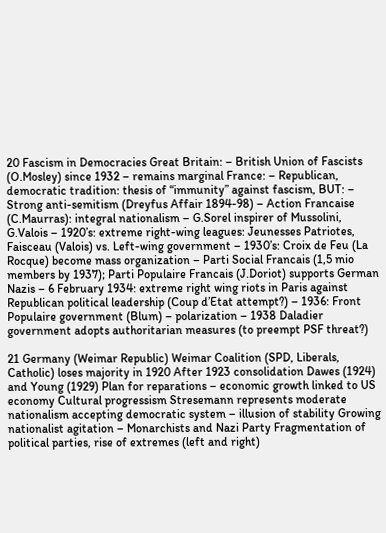20 Fascism in Democracies Great Britain: – British Union of Fascists (O.Mosley) since 1932 – remains marginal France: – Republican, democratic tradition: thesis of “immunity” against fascism, BUT: – Strong anti-semitism (Dreyfus Affair 1894-98) – Action Francaise (C.Maurras): integral nationalism – G.Sorel inspirer of Mussolini, G.Valois – 1920’s: extreme right-wing leagues: Jeunesses Patriotes, Faisceau (Valois) vs. Left-wing government – 1930’s: Croix de Feu (La Rocque) become mass organization – Parti Social Francais (1,5 mio members by 1937); Parti Populaire Francais (J.Doriot) supports German Nazis – 6 February 1934: extreme right wing riots in Paris against Republican political leadership (Coup d’Etat attempt?) – 1936: Front Populaire government (Blum) – polarization – 1938 Daladier government adopts authoritarian measures (to preempt PSF threat?)

21 Germany (Weimar Republic) Weimar Coalition (SPD, Liberals, Catholic) loses majority in 1920 After 1923 consolidation Dawes (1924) and Young (1929) Plan for reparations – economic growth linked to US economy Cultural progressism Stresemann represents moderate nationalism accepting democratic system – illusion of stability Growing nationalist agitation – Monarchists and Nazi Party Fragmentation of political parties, rise of extremes (left and right)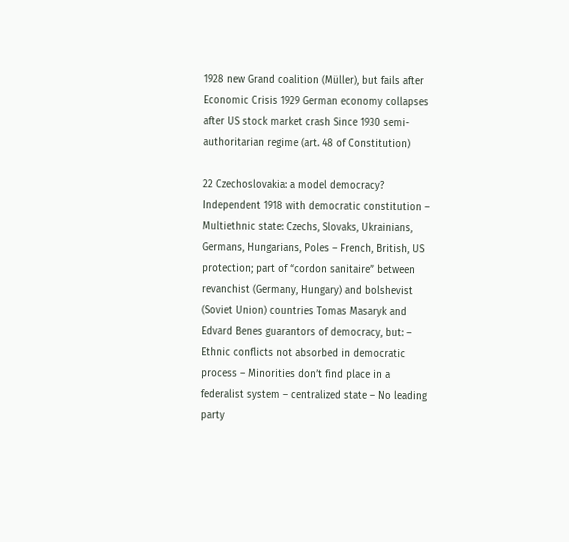1928 new Grand coalition (Müller), but fails after Economic Crisis 1929 German economy collapses after US stock market crash Since 1930 semi-authoritarian regime (art. 48 of Constitution)

22 Czechoslovakia: a model democracy? Independent 1918 with democratic constitution – Multiethnic state: Czechs, Slovaks, Ukrainians, Germans, Hungarians, Poles – French, British, US protection; part of “cordon sanitaire” between revanchist (Germany, Hungary) and bolshevist (Soviet Union) countries Tomas Masaryk and Edvard Benes guarantors of democracy, but: – Ethnic conflicts not absorbed in democratic process – Minorities don’t find place in a federalist system – centralized state – No leading party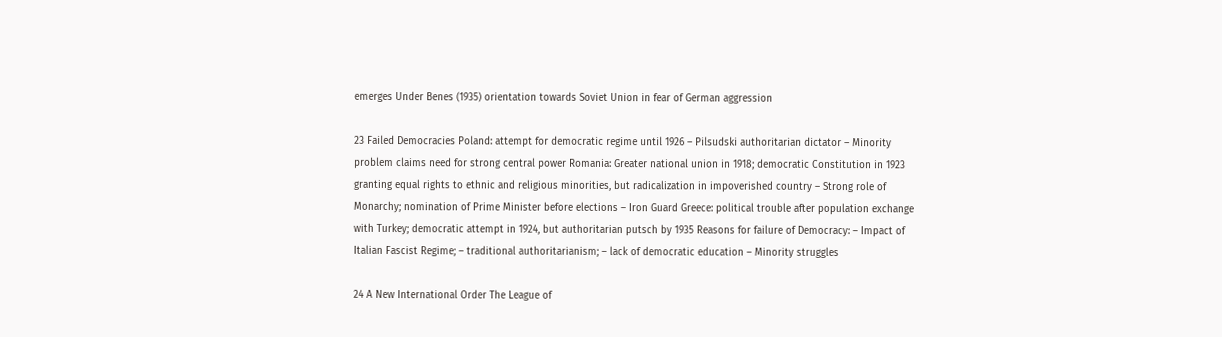emerges Under Benes (1935) orientation towards Soviet Union in fear of German aggression

23 Failed Democracies Poland: attempt for democratic regime until 1926 – Pilsudski authoritarian dictator – Minority problem claims need for strong central power Romania: Greater national union in 1918; democratic Constitution in 1923 granting equal rights to ethnic and religious minorities, but radicalization in impoverished country – Strong role of Monarchy; nomination of Prime Minister before elections – Iron Guard Greece: political trouble after population exchange with Turkey; democratic attempt in 1924, but authoritarian putsch by 1935 Reasons for failure of Democracy: – Impact of Italian Fascist Regime; – traditional authoritarianism; – lack of democratic education – Minority struggles

24 A New International Order The League of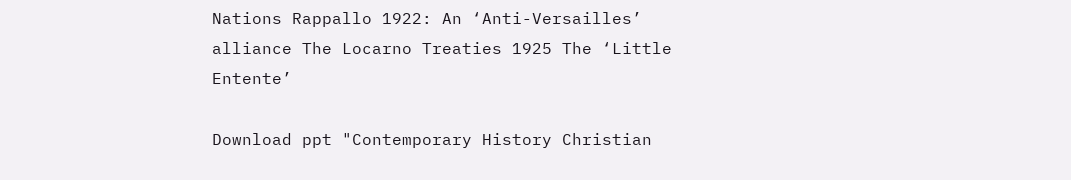Nations Rappallo 1922: An ‘Anti-Versailles’ alliance The Locarno Treaties 1925 The ‘Little Entente’

Download ppt "Contemporary History Christian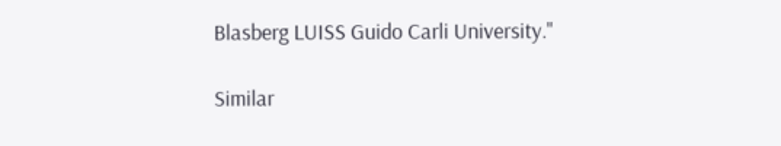Blasberg LUISS Guido Carli University."

Similar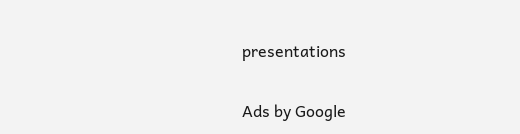presentations

Ads by Google